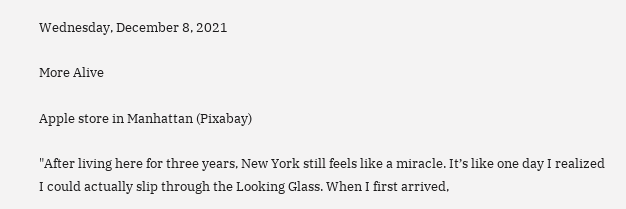Wednesday, December 8, 2021

More Alive

Apple store in Manhattan (Pixabay)

"After living here for three years, New York still feels like a miracle. It’s like one day I realized I could actually slip through the Looking Glass. When I first arrived,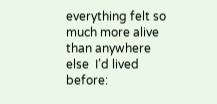everything felt so much more alive than anywhere else  I’d lived before: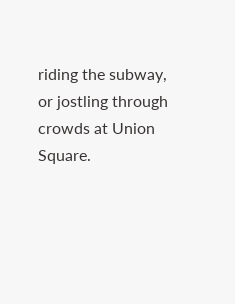riding the subway, or jostling through crowds at Union Square.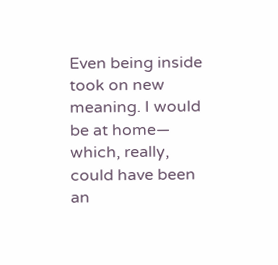Even being inside took on new meaning. I would be at home— which, really, could have been an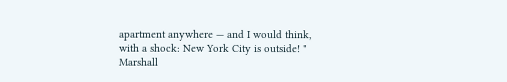apartment anywhere — and I would think, with a shock: New York City is outside! "
Marshall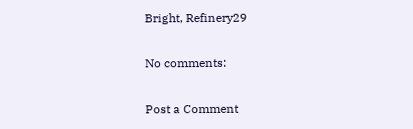Bright, Refinery29

No comments:

Post a Comment